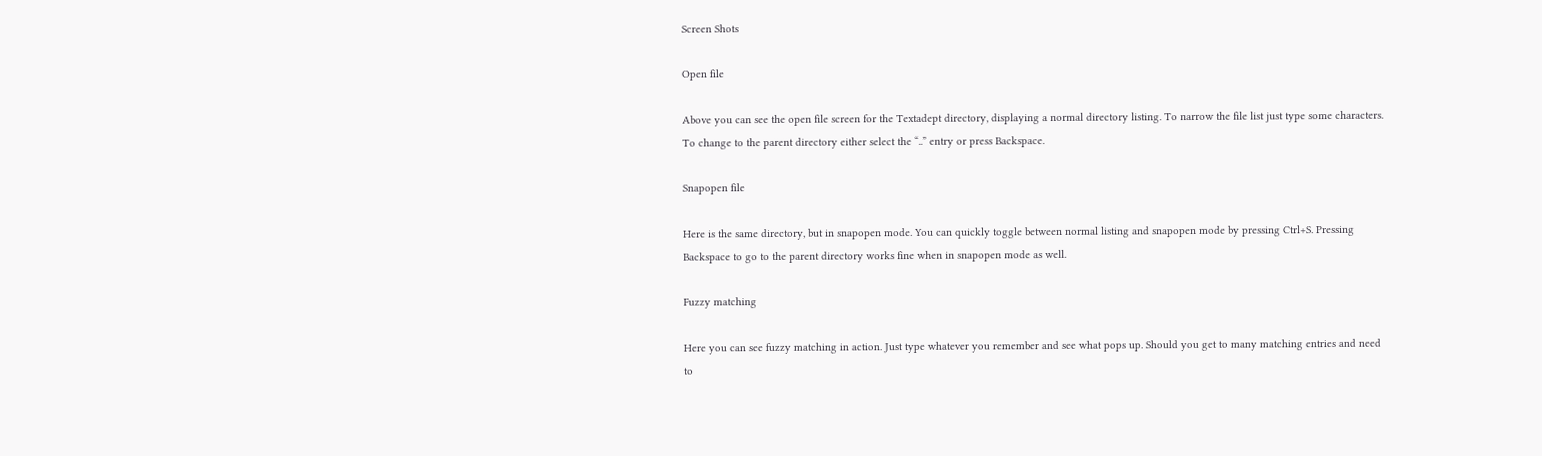Screen Shots

Open file

Above you can see the open file screen for the Textadept directory, displaying a normal directory listing. To narrow the file list just type some characters. To change to the parent directory either select the “..” entry or press Backspace.

Snapopen file

Here is the same directory, but in snapopen mode. You can quickly toggle between normal listing and snapopen mode by pressing Ctrl+S. Pressing Backspace to go to the parent directory works fine when in snapopen mode as well.

Fuzzy matching

Here you can see fuzzy matching in action. Just type whatever you remember and see what pops up. Should you get to many matching entries and need to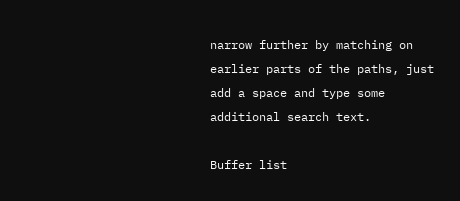narrow further by matching on earlier parts of the paths, just add a space and type some additional search text.

Buffer list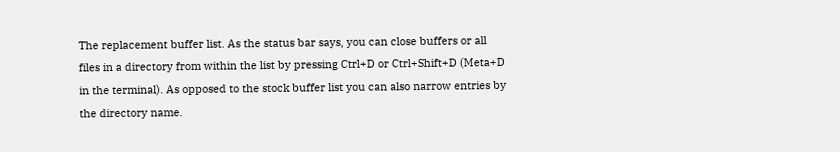The replacement buffer list. As the status bar says, you can close buffers or all files in a directory from within the list by pressing Ctrl+D or Ctrl+Shift+D (Meta+D in the terminal). As opposed to the stock buffer list you can also narrow entries by the directory name.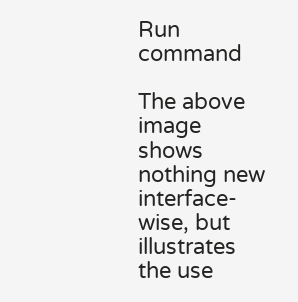Run command

The above image shows nothing new interface-wise, but illustrates the use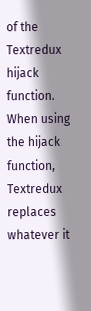of the Textredux hijack function. When using the hijack function, Textredux replaces whatever it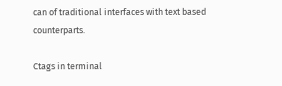can of traditional interfaces with text based counterparts.

Ctags in terminal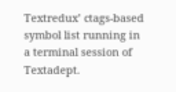Textredux’ ctags-based symbol list running in a terminal session of Textadept.